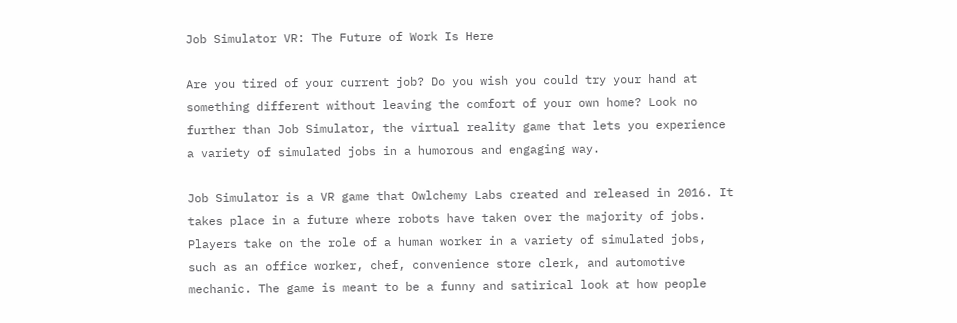Job Simulator VR: The Future of Work Is Here

Are you tired of your current job? Do you wish you could try your hand at something different without leaving the comfort of your own home? Look no further than Job Simulator, the virtual reality game that lets you experience a variety of simulated jobs in a humorous and engaging way.

Job Simulator is a VR game that Owlchemy Labs created and released in 2016. It takes place in a future where robots have taken over the majority of jobs. Players take on the role of a human worker in a variety of simulated jobs, such as an office worker, chef, convenience store clerk, and automotive mechanic. The game is meant to be a funny and satirical look at how people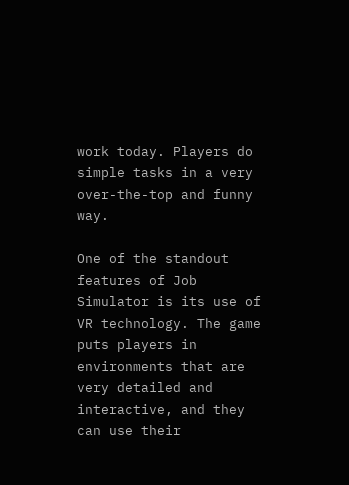work today. Players do simple tasks in a very over-the-top and funny way.

One of the standout features of Job Simulator is its use of VR technology. The game puts players in environments that are very detailed and interactive, and they can use their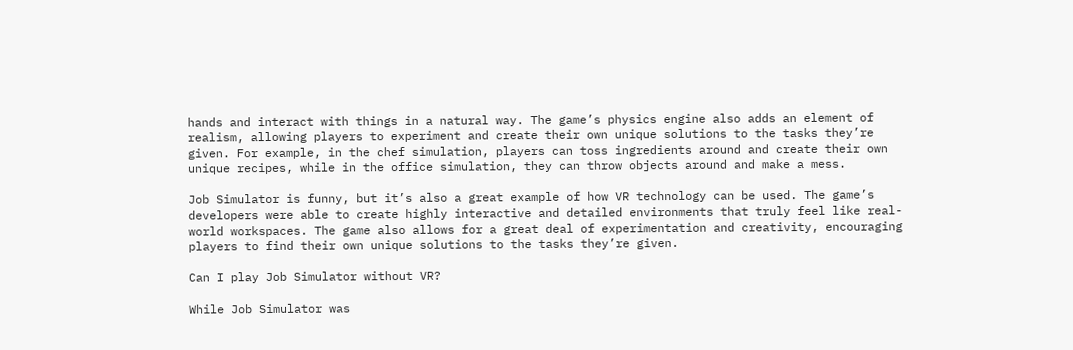hands and interact with things in a natural way. The game’s physics engine also adds an element of realism, allowing players to experiment and create their own unique solutions to the tasks they’re given. For example, in the chef simulation, players can toss ingredients around and create their own unique recipes, while in the office simulation, they can throw objects around and make a mess.

Job Simulator is funny, but it’s also a great example of how VR technology can be used. The game’s developers were able to create highly interactive and detailed environments that truly feel like real-world workspaces. The game also allows for a great deal of experimentation and creativity, encouraging players to find their own unique solutions to the tasks they’re given.

Can I play Job Simulator without VR?

While Job Simulator was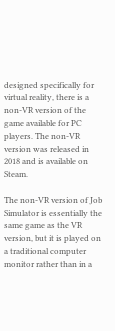designed specifically for virtual reality, there is a non-VR version of the game available for PC players. The non-VR version was released in 2018 and is available on Steam.

The non-VR version of Job Simulator is essentially the same game as the VR version, but it is played on a traditional computer monitor rather than in a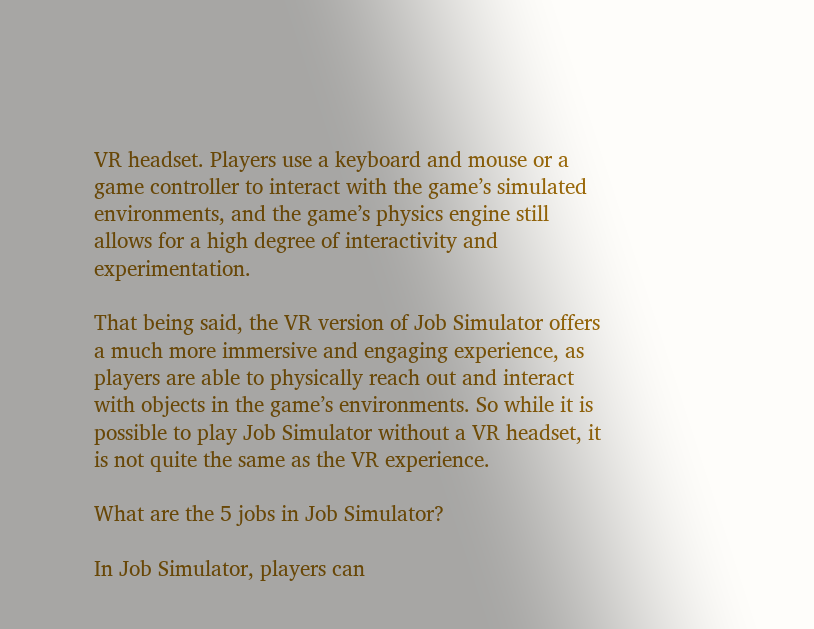VR headset. Players use a keyboard and mouse or a game controller to interact with the game’s simulated environments, and the game’s physics engine still allows for a high degree of interactivity and experimentation.

That being said, the VR version of Job Simulator offers a much more immersive and engaging experience, as players are able to physically reach out and interact with objects in the game’s environments. So while it is possible to play Job Simulator without a VR headset, it is not quite the same as the VR experience.

What are the 5 jobs in Job Simulator?

In Job Simulator, players can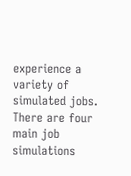experience a variety of simulated jobs. There are four main job simulations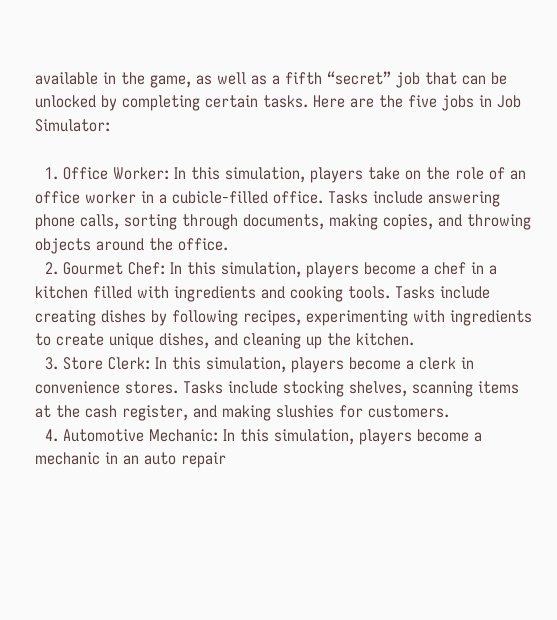available in the game, as well as a fifth “secret” job that can be unlocked by completing certain tasks. Here are the five jobs in Job Simulator:

  1. Office Worker: In this simulation, players take on the role of an office worker in a cubicle-filled office. Tasks include answering phone calls, sorting through documents, making copies, and throwing objects around the office.
  2. Gourmet Chef: In this simulation, players become a chef in a kitchen filled with ingredients and cooking tools. Tasks include creating dishes by following recipes, experimenting with ingredients to create unique dishes, and cleaning up the kitchen.
  3. Store Clerk: In this simulation, players become a clerk in convenience stores. Tasks include stocking shelves, scanning items at the cash register, and making slushies for customers.
  4. Automotive Mechanic: In this simulation, players become a mechanic in an auto repair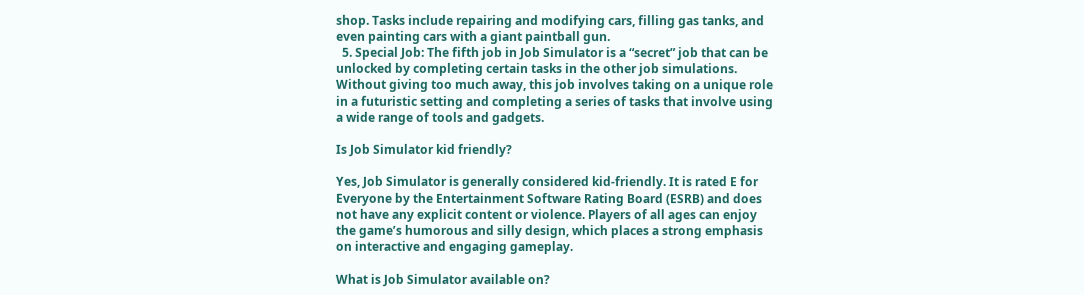shop. Tasks include repairing and modifying cars, filling gas tanks, and even painting cars with a giant paintball gun.
  5. Special Job: The fifth job in Job Simulator is a “secret” job that can be unlocked by completing certain tasks in the other job simulations. Without giving too much away, this job involves taking on a unique role in a futuristic setting and completing a series of tasks that involve using a wide range of tools and gadgets.

Is Job Simulator kid friendly?

Yes, Job Simulator is generally considered kid-friendly. It is rated E for Everyone by the Entertainment Software Rating Board (ESRB) and does not have any explicit content or violence. Players of all ages can enjoy the game’s humorous and silly design, which places a strong emphasis on interactive and engaging gameplay.

What is Job Simulator available on?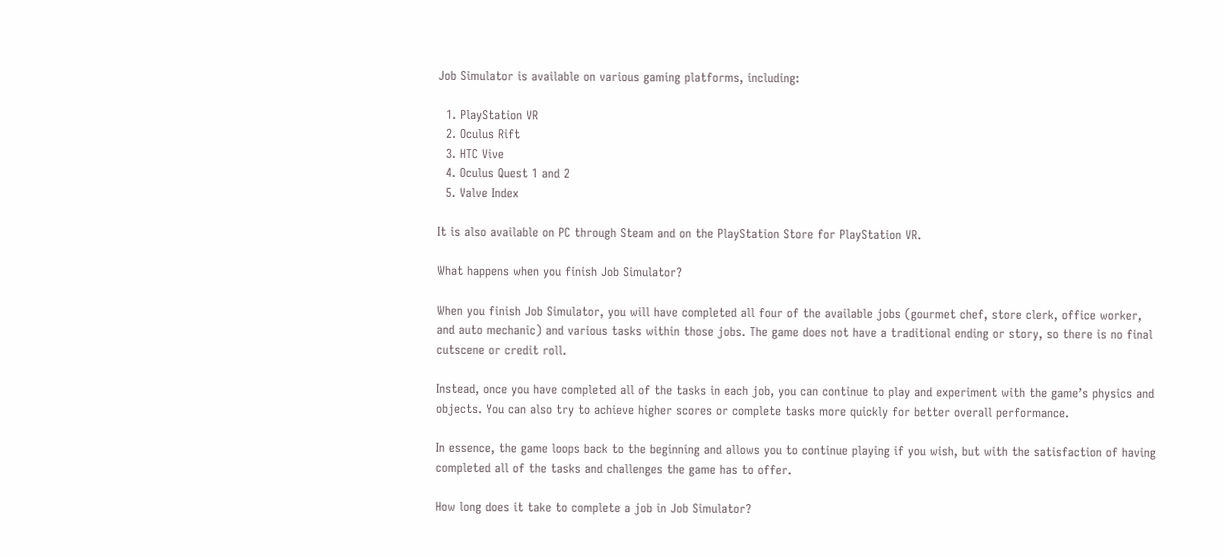Job Simulator is available on various gaming platforms, including:

  1. PlayStation VR
  2. Oculus Rift
  3. HTC Vive
  4. Oculus Quest 1 and 2
  5. Valve Index

It is also available on PC through Steam and on the PlayStation Store for PlayStation VR.

What happens when you finish Job Simulator?

When you finish Job Simulator, you will have completed all four of the available jobs (gourmet chef, store clerk, office worker, and auto mechanic) and various tasks within those jobs. The game does not have a traditional ending or story, so there is no final cutscene or credit roll.

Instead, once you have completed all of the tasks in each job, you can continue to play and experiment with the game’s physics and objects. You can also try to achieve higher scores or complete tasks more quickly for better overall performance.

In essence, the game loops back to the beginning and allows you to continue playing if you wish, but with the satisfaction of having completed all of the tasks and challenges the game has to offer.

How long does it take to complete a job in Job Simulator?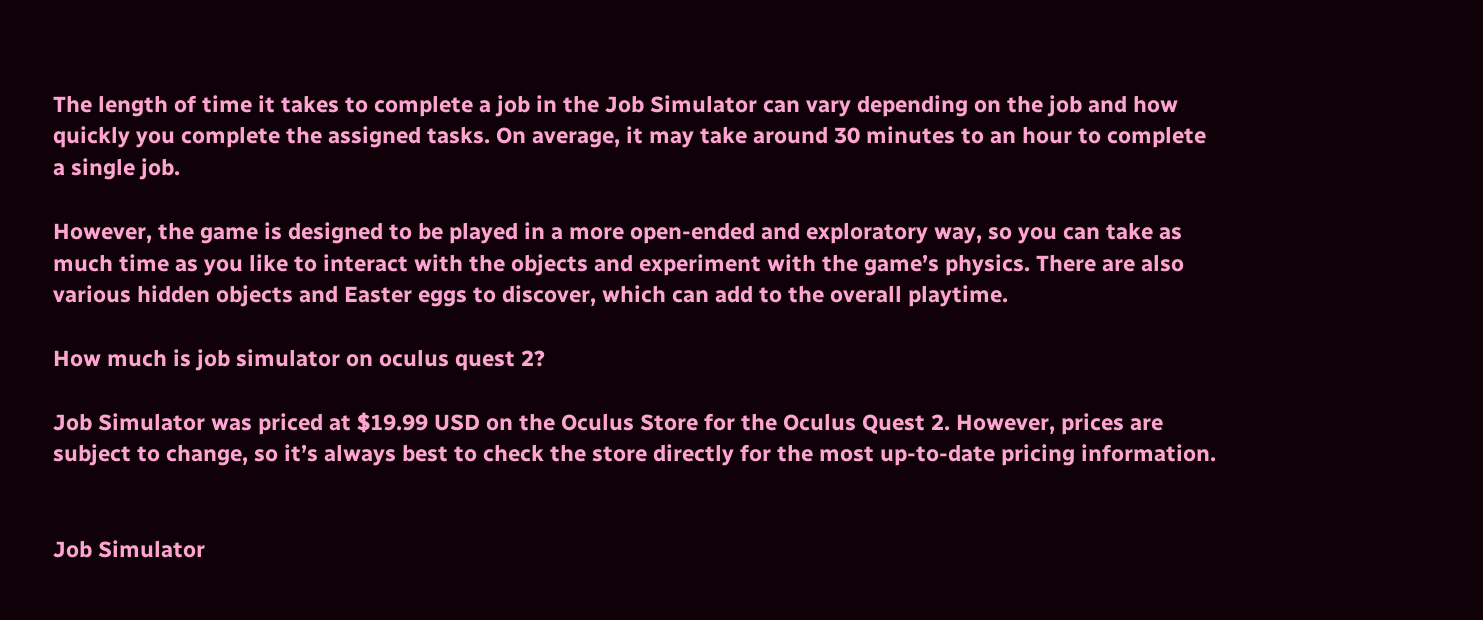The length of time it takes to complete a job in the Job Simulator can vary depending on the job and how quickly you complete the assigned tasks. On average, it may take around 30 minutes to an hour to complete a single job.

However, the game is designed to be played in a more open-ended and exploratory way, so you can take as much time as you like to interact with the objects and experiment with the game’s physics. There are also various hidden objects and Easter eggs to discover, which can add to the overall playtime.

How much is job simulator on oculus quest 2?

Job Simulator was priced at $19.99 USD on the Oculus Store for the Oculus Quest 2. However, prices are subject to change, so it’s always best to check the store directly for the most up-to-date pricing information.


Job Simulator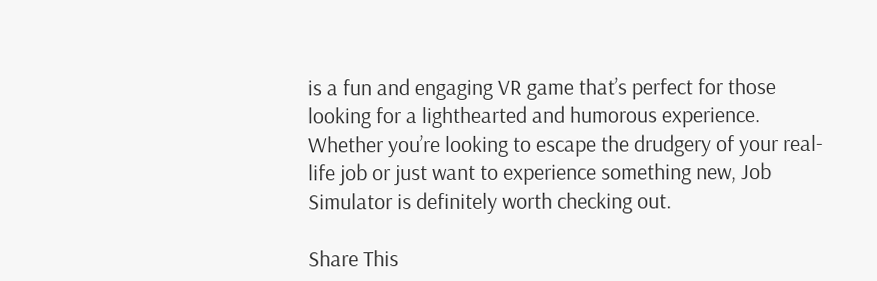is a fun and engaging VR game that’s perfect for those looking for a lighthearted and humorous experience. Whether you’re looking to escape the drudgery of your real-life job or just want to experience something new, Job Simulator is definitely worth checking out.

Share This